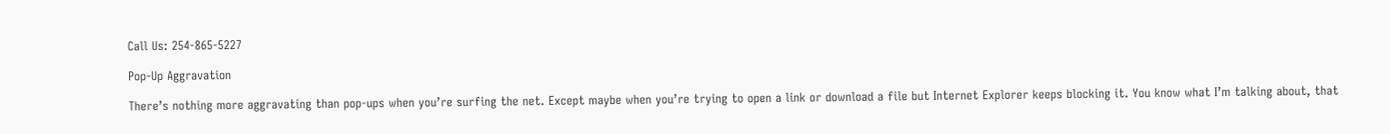Call Us: 254-865-5227

Pop-Up Aggravation

There’s nothing more aggravating than pop-ups when you’re surfing the net. Except maybe when you’re trying to open a link or download a file but Internet Explorer keeps blocking it. You know what I’m talking about, that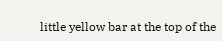little yellow bar at the top of the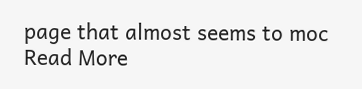page that almost seems to moc
Read More